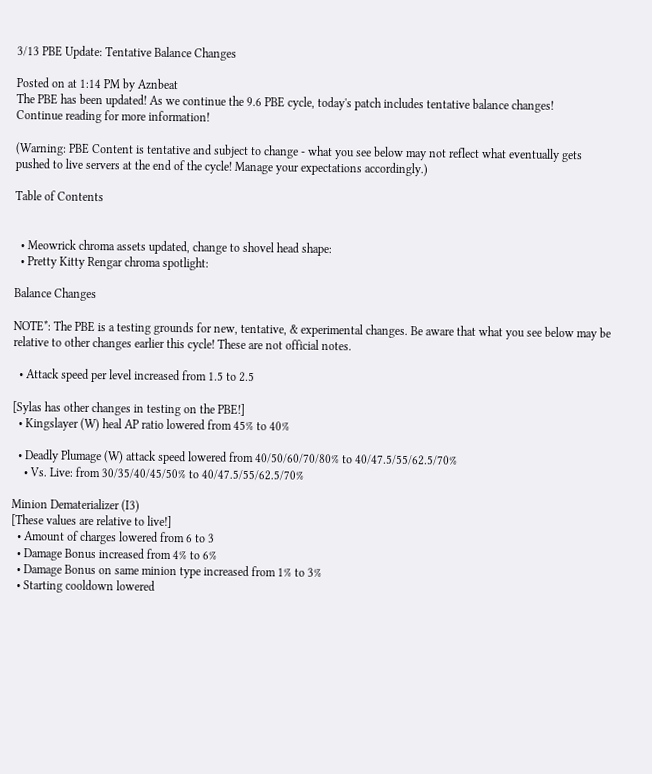3/13 PBE Update: Tentative Balance Changes

Posted on at 1:14 PM by Aznbeat
The PBE has been updated! As we continue the 9.6 PBE cycle, today's patch includes tentative balance changes!
Continue reading for more information!

(Warning: PBE Content is tentative and subject to change - what you see below may not reflect what eventually gets pushed to live servers at the end of the cycle! Manage your expectations accordingly.)

Table of Contents


  • Meowrick chroma assets updated, change to shovel head shape:
  • Pretty Kitty Rengar chroma spotlight:

Balance Changes

NOTE*: The PBE is a testing grounds for new, tentative, & experimental changes. Be aware that what you see below may be relative to other changes earlier this cycle! These are not official notes.

  • Attack speed per level increased from 1.5 to 2.5

[Sylas has other changes in testing on the PBE!]
  • Kingslayer (W) heal AP ratio lowered from 45% to 40%

  • Deadly Plumage (W) attack speed lowered from 40/50/60/70/80% to 40/47.5/55/62.5/70%
    • Vs. Live: from 30/35/40/45/50% to 40/47.5/55/62.5/70%

Minion Dematerializer (I3)
[These values are relative to live!]
  • Amount of charges lowered from 6 to 3
  • Damage Bonus increased from 4% to 6%
  • Damage Bonus on same minion type increased from 1% to 3%
  • Starting cooldown lowered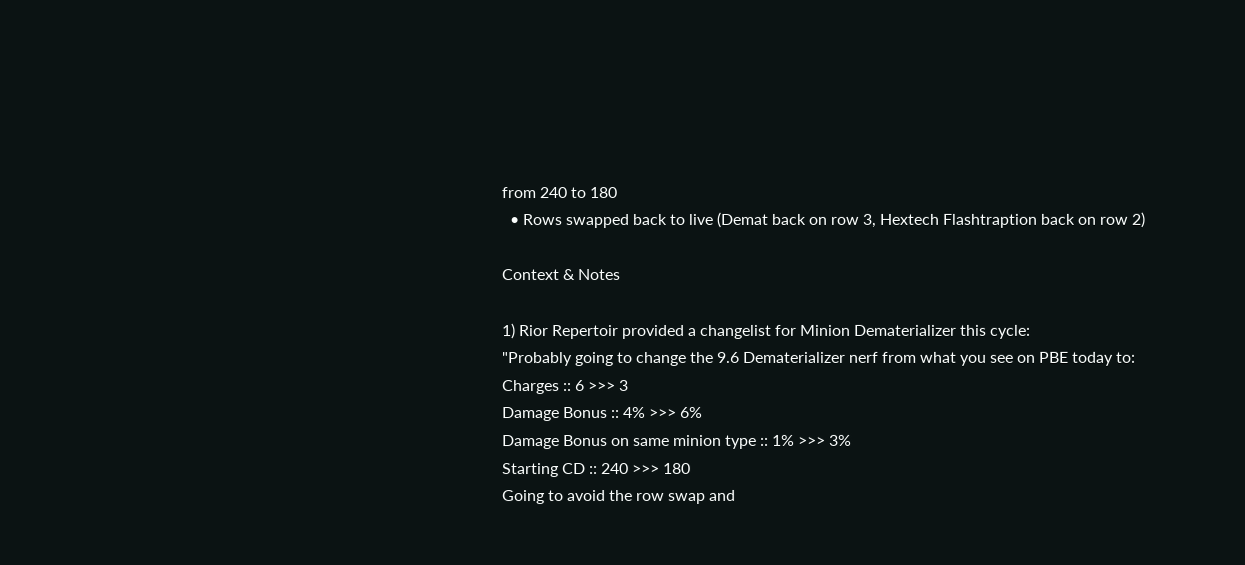from 240 to 180
  • Rows swapped back to live (Demat back on row 3, Hextech Flashtraption back on row 2)

Context & Notes

1) Rior Repertoir provided a changelist for Minion Dematerializer this cycle:
"Probably going to change the 9.6 Dematerializer nerf from what you see on PBE today to:
Charges :: 6 >>> 3
Damage Bonus :: 4% >>> 6%
Damage Bonus on same minion type :: 1% >>> 3%
Starting CD :: 240 >>> 180
Going to avoid the row swap and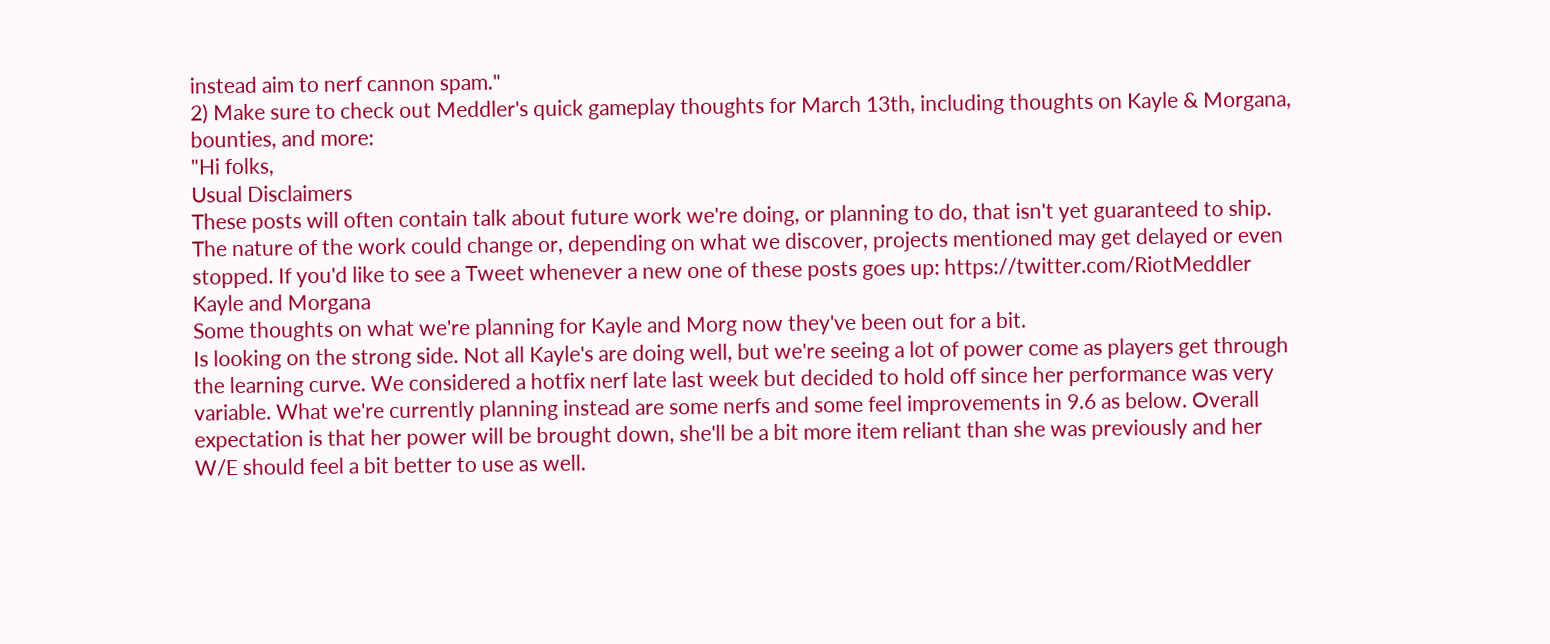instead aim to nerf cannon spam."
2) Make sure to check out Meddler's quick gameplay thoughts for March 13th, including thoughts on Kayle & Morgana, bounties, and more:
"Hi folks,
Usual Disclaimers
These posts will often contain talk about future work we're doing, or planning to do, that isn't yet guaranteed to ship. The nature of the work could change or, depending on what we discover, projects mentioned may get delayed or even stopped. If you'd like to see a Tweet whenever a new one of these posts goes up: https://twitter.com/RiotMeddler
Kayle and Morgana
Some thoughts on what we're planning for Kayle and Morg now they've been out for a bit.
Is looking on the strong side. Not all Kayle's are doing well, but we're seeing a lot of power come as players get through the learning curve. We considered a hotfix nerf late last week but decided to hold off since her performance was very variable. What we're currently planning instead are some nerfs and some feel improvements in 9.6 as below. Overall expectation is that her power will be brought down, she'll be a bit more item reliant than she was previously and her W/E should feel a bit better to use as well.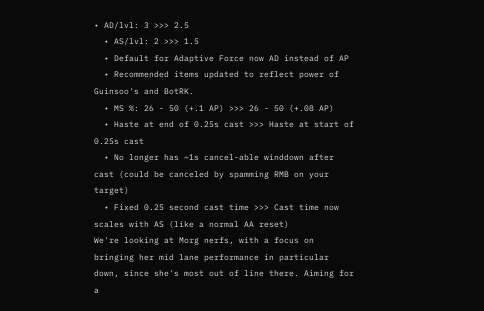• AD/lvl: 3 >>> 2.5
  • AS/lvl: 2 >>> 1.5
  • Default for Adaptive Force now AD instead of AP
  • Recommended items updated to reflect power of Guinsoo's and BotRK.
  • MS %: 26 - 50 (+.1 AP) >>> 26 - 50 (+.08 AP)
  • Haste at end of 0.25s cast >>> Haste at start of 0.25s cast
  • No longer has ~1s cancel-able winddown after cast (could be canceled by spamming RMB on your target)
  • Fixed 0.25 second cast time >>> Cast time now scales with AS (like a normal AA reset)
We're looking at Morg nerfs, with a focus on bringing her mid lane performance in particular down, since she's most out of line there. Aiming for a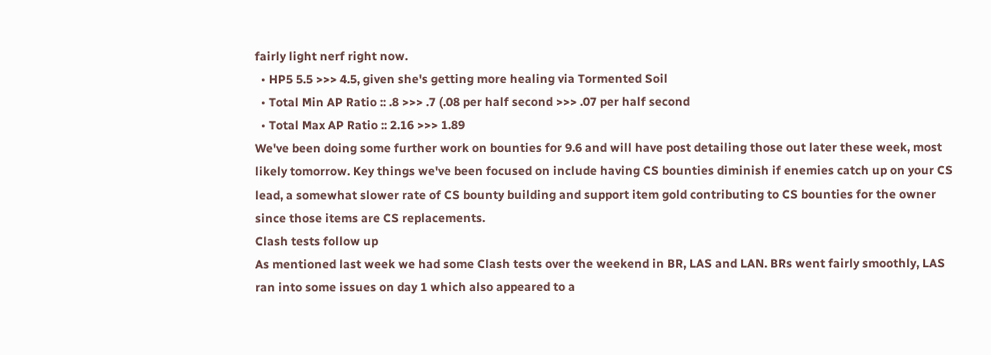fairly light nerf right now.
  • HP5 5.5 >>> 4.5, given she's getting more healing via Tormented Soil
  • Total Min AP Ratio :: .8 >>> .7 (.08 per half second >>> .07 per half second
  • Total Max AP Ratio :: 2.16 >>> 1.89
We've been doing some further work on bounties for 9.6 and will have post detailing those out later these week, most likely tomorrow. Key things we've been focused on include having CS bounties diminish if enemies catch up on your CS lead, a somewhat slower rate of CS bounty building and support item gold contributing to CS bounties for the owner since those items are CS replacements.
Clash tests follow up
As mentioned last week we had some Clash tests over the weekend in BR, LAS and LAN. BRs went fairly smoothly, LAS ran into some issues on day 1 which also appeared to a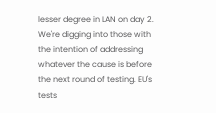lesser degree in LAN on day 2. We're digging into those with the intention of addressing whatever the cause is before the next round of testing. EU's tests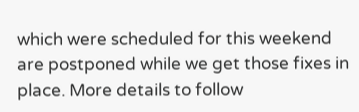which were scheduled for this weekend are postponed while we get those fixes in place. More details to follow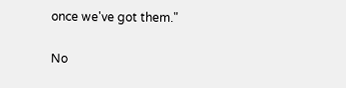once we've got them."

No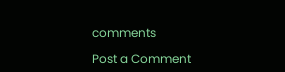comments

Post a Comment